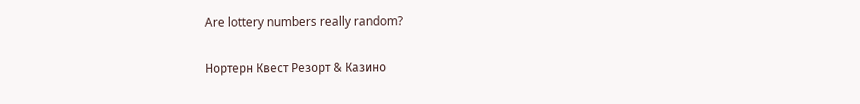Are lottery numbers really random?

Нортерн Квест Резорт & Казино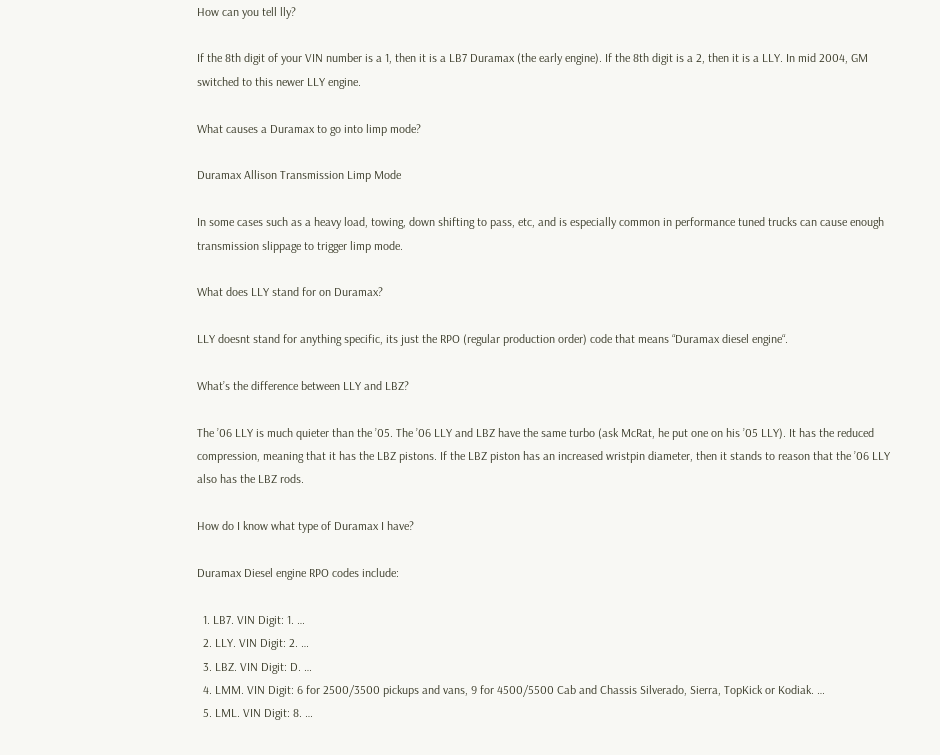How can you tell lly?

If the 8th digit of your VIN number is a 1, then it is a LB7 Duramax (the early engine). If the 8th digit is a 2, then it is a LLY. In mid 2004, GM switched to this newer LLY engine.

What causes a Duramax to go into limp mode?

Duramax Allison Transmission Limp Mode

In some cases such as a heavy load, towing, down shifting to pass, etc, and is especially common in performance tuned trucks can cause enough transmission slippage to trigger limp mode.

What does LLY stand for on Duramax?

LLY doesnt stand for anything specific, its just the RPO (regular production order) code that means “Duramax diesel engine“.

What’s the difference between LLY and LBZ?

The ’06 LLY is much quieter than the ’05. The ’06 LLY and LBZ have the same turbo (ask McRat, he put one on his ’05 LLY). It has the reduced compression, meaning that it has the LBZ pistons. If the LBZ piston has an increased wristpin diameter, then it stands to reason that the ’06 LLY also has the LBZ rods.

How do I know what type of Duramax I have?

Duramax Diesel engine RPO codes include:

  1. LB7. VIN Digit: 1. …
  2. LLY. VIN Digit: 2. …
  3. LBZ. VIN Digit: D. …
  4. LMM. VIN Digit: 6 for 2500/3500 pickups and vans, 9 for 4500/5500 Cab and Chassis Silverado, Sierra, TopKick or Kodiak. …
  5. LML. VIN Digit: 8. …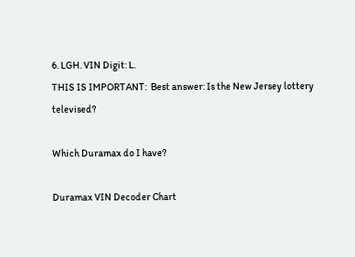6. LGH. VIN Digit: L.
THIS IS IMPORTANT:  Best answer: Is the New Jersey lottery televised?

Which Duramax do I have?

Duramax VIN Decoder Chart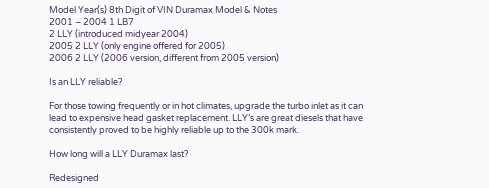Model Year(s) 8th Digit of VIN Duramax Model & Notes
2001 – 2004 1 LB7
2 LLY (introduced midyear 2004)
2005 2 LLY (only engine offered for 2005)
2006 2 LLY (2006 version, different from 2005 version)

Is an LLY reliable?

For those towing frequently or in hot climates, upgrade the turbo inlet as it can lead to expensive head gasket replacement. LLY’s are great diesels that have consistently proved to be highly reliable up to the 300k mark.

How long will a LLY Duramax last?

Redesigned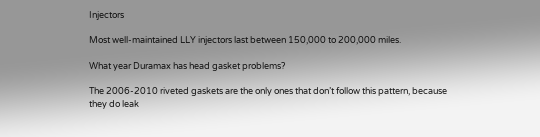Injectors

Most well-maintained LLY injectors last between 150,000 to 200,000 miles.

What year Duramax has head gasket problems?

The 2006-2010 riveted gaskets are the only ones that don’t follow this pattern, because they do leak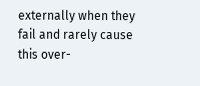externally when they fail and rarely cause this over-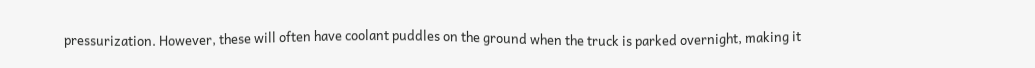pressurization. However, these will often have coolant puddles on the ground when the truck is parked overnight, making it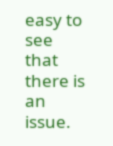easy to see that there is an issue.